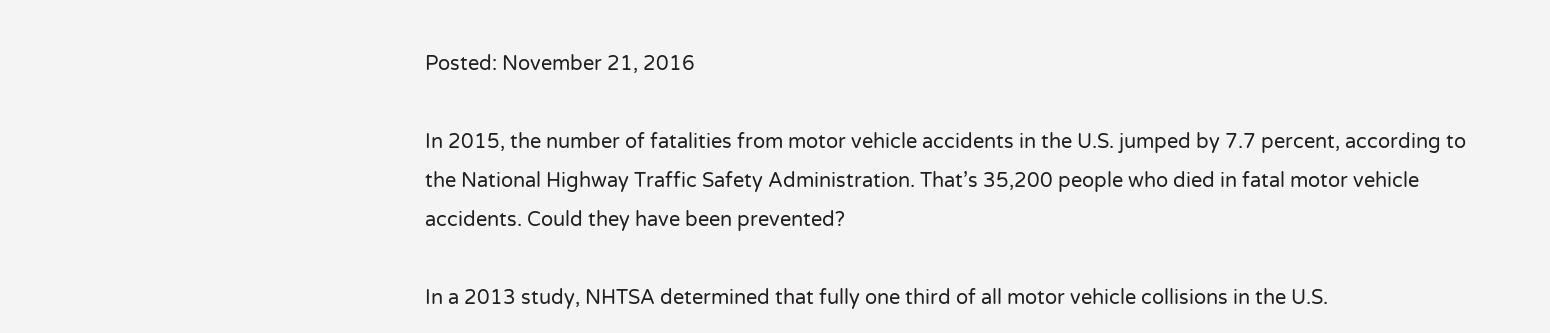Posted: November 21, 2016

In 2015, the number of fatalities from motor vehicle accidents in the U.S. jumped by 7.7 percent, according to the National Highway Traffic Safety Administration. That’s 35,200 people who died in fatal motor vehicle accidents. Could they have been prevented?

In a 2013 study, NHTSA determined that fully one third of all motor vehicle collisions in the U.S.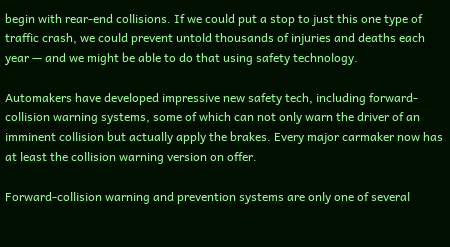begin with rear-end collisions. If we could put a stop to just this one type of traffic crash, we could prevent untold thousands of injuries and deaths each year — and we might be able to do that using safety technology.

Automakers have developed impressive new safety tech, including forward-collision warning systems, some of which can not only warn the driver of an imminent collision but actually apply the brakes. Every major carmaker now has at least the collision warning version on offer.

Forward-collision warning and prevention systems are only one of several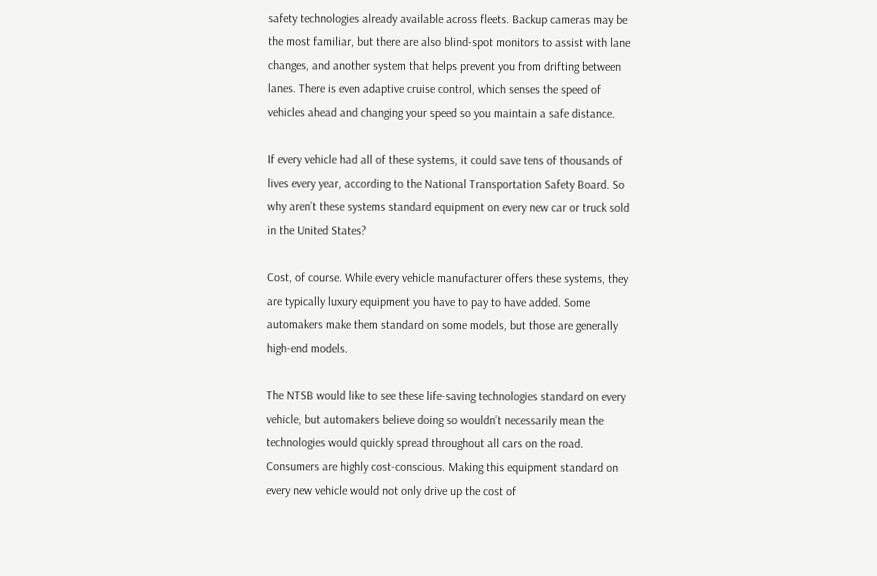safety technologies already available across fleets. Backup cameras may be the most familiar, but there are also blind-spot monitors to assist with lane changes, and another system that helps prevent you from drifting between lanes. There is even adaptive cruise control, which senses the speed of vehicles ahead and changing your speed so you maintain a safe distance.

If every vehicle had all of these systems, it could save tens of thousands of lives every year, according to the National Transportation Safety Board. So why aren’t these systems standard equipment on every new car or truck sold in the United States?

Cost, of course. While every vehicle manufacturer offers these systems, they are typically luxury equipment you have to pay to have added. Some automakers make them standard on some models, but those are generally high-end models.

The NTSB would like to see these life-saving technologies standard on every vehicle, but automakers believe doing so wouldn’t necessarily mean the technologies would quickly spread throughout all cars on the road. Consumers are highly cost-conscious. Making this equipment standard on every new vehicle would not only drive up the cost of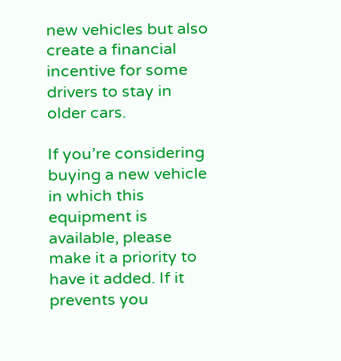new vehicles but also create a financial incentive for some drivers to stay in older cars.

If you’re considering buying a new vehicle in which this equipment is available, please make it a priority to have it added. If it prevents you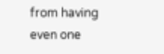from having even one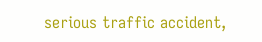serious traffic accident,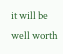it will be well worth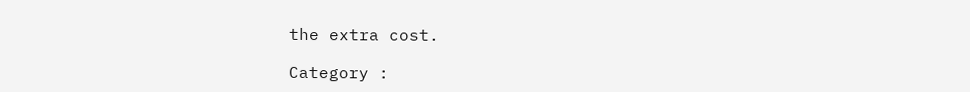the extra cost.

Category :